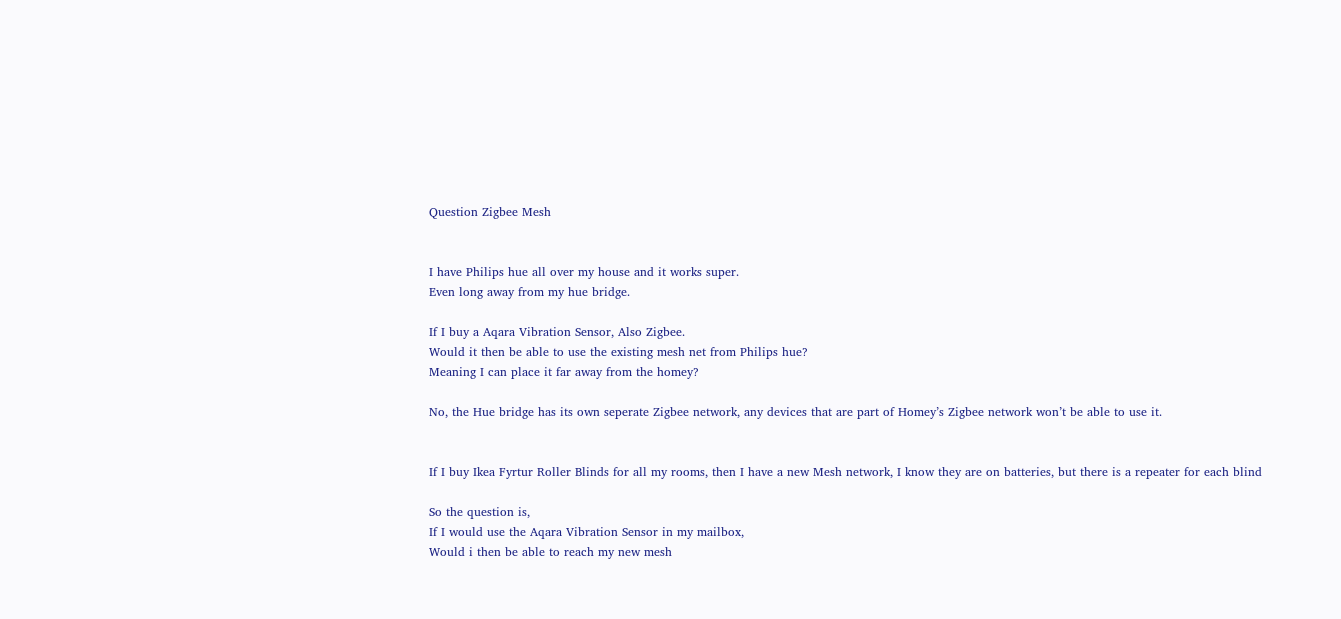Question Zigbee Mesh


I have Philips hue all over my house and it works super.
Even long away from my hue bridge.

If I buy a Aqara Vibration Sensor, Also Zigbee.
Would it then be able to use the existing mesh net from Philips hue?
Meaning I can place it far away from the homey?

No, the Hue bridge has its own seperate Zigbee network, any devices that are part of Homey’s Zigbee network won’t be able to use it.


If I buy Ikea Fyrtur Roller Blinds for all my rooms, then I have a new Mesh network, I know they are on batteries, but there is a repeater for each blind

So the question is,
If I would use the Aqara Vibration Sensor in my mailbox,
Would i then be able to reach my new mesh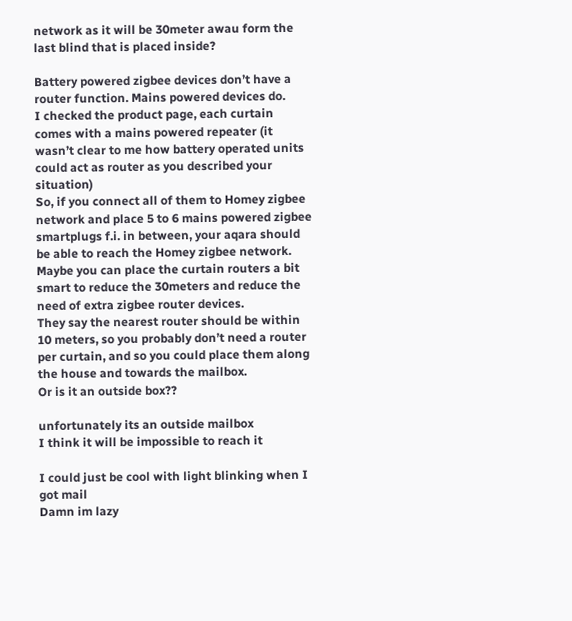network as it will be 30meter awau form the last blind that is placed inside?

Battery powered zigbee devices don’t have a router function. Mains powered devices do.
I checked the product page, each curtain comes with a mains powered repeater (it wasn’t clear to me how battery operated units could act as router as you described your situation)
So, if you connect all of them to Homey zigbee network and place 5 to 6 mains powered zigbee smartplugs f.i. in between, your aqara should be able to reach the Homey zigbee network.
Maybe you can place the curtain routers a bit smart to reduce the 30meters and reduce the need of extra zigbee router devices.
They say the nearest router should be within 10 meters, so you probably don’t need a router per curtain, and so you could place them along the house and towards the mailbox.
Or is it an outside box??

unfortunately its an outside mailbox
I think it will be impossible to reach it

I could just be cool with light blinking when I got mail
Damn im lazy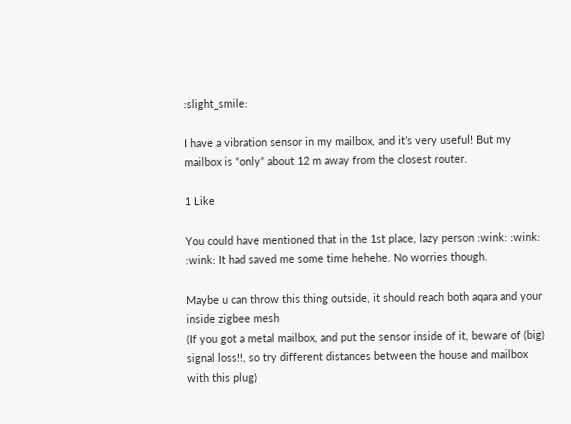:slight_smile:

I have a vibration sensor in my mailbox, and it’s very useful! But my mailbox is “only” about 12 m away from the closest router.

1 Like

You could have mentioned that in the 1st place, lazy person :wink: :wink: :wink: It had saved me some time hehehe. No worries though.

Maybe u can throw this thing outside, it should reach both aqara and your inside zigbee mesh
(If you got a metal mailbox, and put the sensor inside of it, beware of (big) signal loss!!, so try different distances between the house and mailbox with this plug)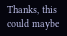Thanks, this could maybe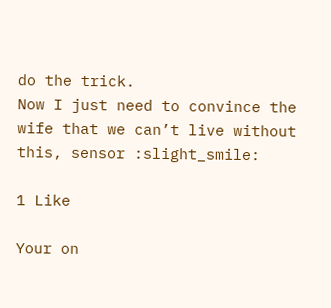do the trick.
Now I just need to convince the wife that we can’t live without this, sensor :slight_smile:

1 Like

Your on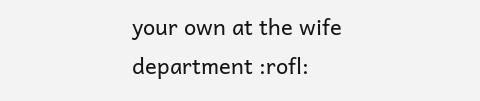your own at the wife department :rofl: